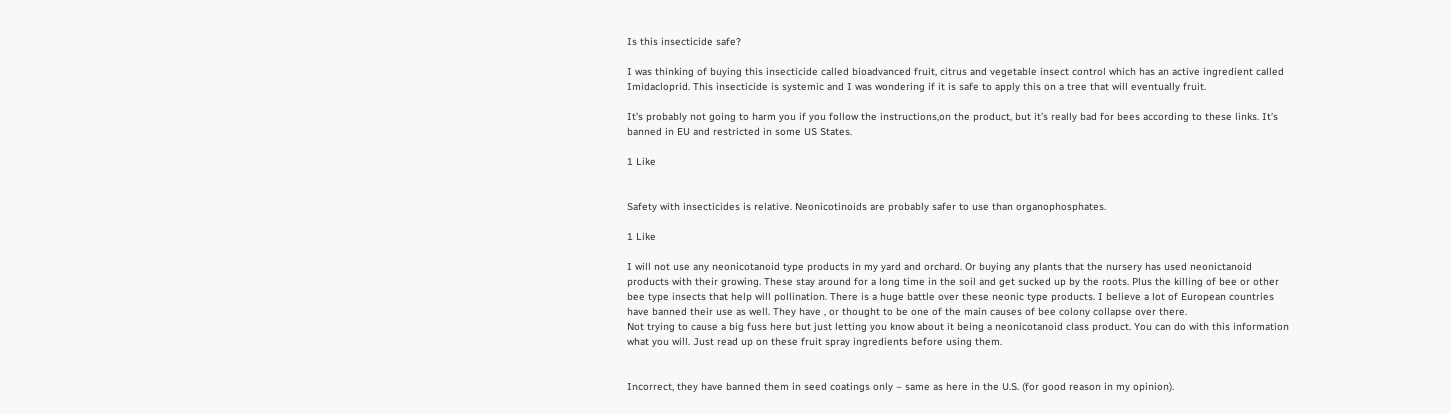Is this insecticide safe?

I was thinking of buying this insecticide called bioadvanced fruit, citrus and vegetable insect control which has an active ingredient called Imidacloprid. This insecticide is systemic and I was wondering if it is safe to apply this on a tree that will eventually fruit.

It’s probably not going to harm you if you follow the instructions,on the product, but it’s really bad for bees according to these links. It’s banned in EU and restricted in some US States.

1 Like


Safety with insecticides is relative. Neonicotinoids are probably safer to use than organophosphates.

1 Like

I will not use any neonicotanoid type products in my yard and orchard. Or buying any plants that the nursery has used neonictanoid products with their growing. These stay around for a long time in the soil and get sucked up by the roots. Plus the killing of bee or other bee type insects that help will pollination. There is a huge battle over these neonic type products. I believe a lot of European countries have banned their use as well. They have , or thought to be one of the main causes of bee colony collapse over there.
Not trying to cause a big fuss here but just letting you know about it being a neonicotanoid class product. You can do with this information what you will. Just read up on these fruit spray ingredients before using them.


Incorrect, they have banned them in seed coatings only – same as here in the U.S. (for good reason in my opinion).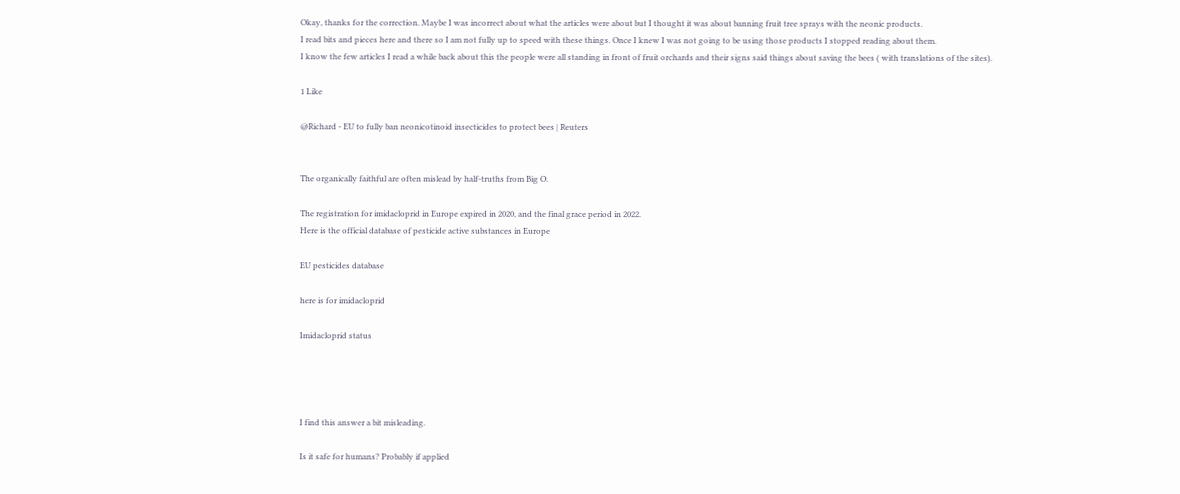Okay, thanks for the correction. Maybe I was incorrect about what the articles were about but I thought it was about banning fruit tree sprays with the neonic products.
I read bits and pieces here and there so I am not fully up to speed with these things. Once I knew I was not going to be using those products I stopped reading about them.
I know the few articles I read a while back about this the people were all standing in front of fruit orchards and their signs said things about saving the bees ( with translations of the sites).

1 Like

@Richard - EU to fully ban neonicotinoid insecticides to protect bees | Reuters


The organically faithful are often mislead by half-truths from Big O.

The registration for imidacloprid in Europe expired in 2020, and the final grace period in 2022.
Here is the official database of pesticide active substances in Europe

EU pesticides database

here is for imidacloprid

Imidacloprid status




I find this answer a bit misleading.

Is it safe for humans? Probably if applied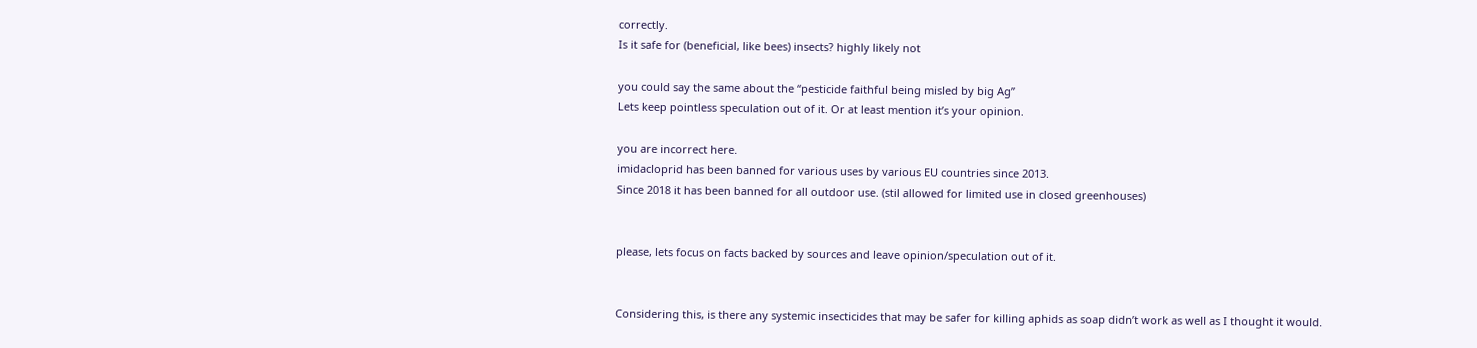correctly.
Is it safe for (beneficial, like bees) insects? highly likely not

you could say the same about the “pesticide faithful being misled by big Ag”
Lets keep pointless speculation out of it. Or at least mention it’s your opinion.

you are incorrect here.
imidacloprid has been banned for various uses by various EU countries since 2013.
Since 2018 it has been banned for all outdoor use. (stil allowed for limited use in closed greenhouses)


please, lets focus on facts backed by sources and leave opinion/speculation out of it.


Considering this, is there any systemic insecticides that may be safer for killing aphids as soap didn’t work as well as I thought it would.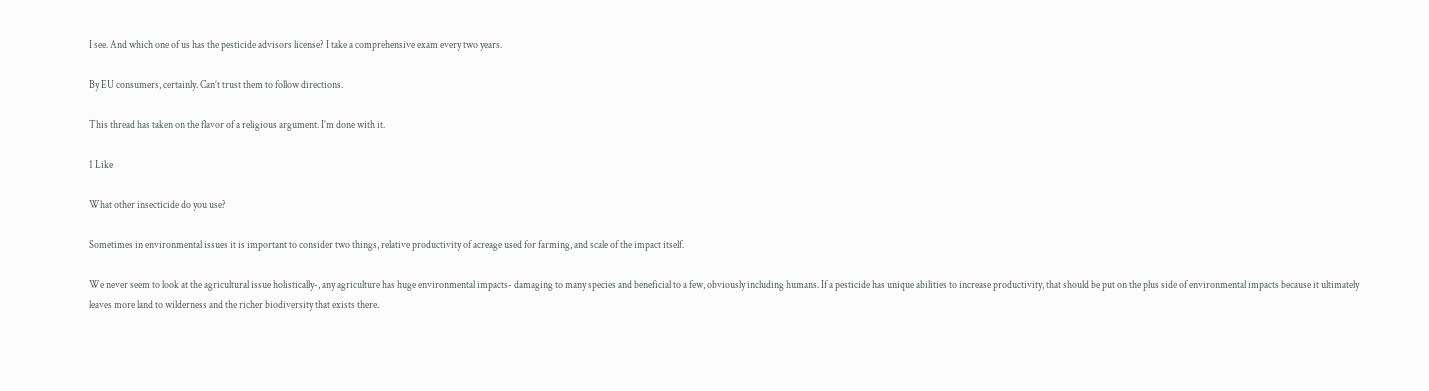I see. And which one of us has the pesticide advisors license? I take a comprehensive exam every two years.

By EU consumers, certainly. Can’t trust them to follow directions.

This thread has taken on the flavor of a religious argument. I’m done with it.

1 Like

What other insecticide do you use?

Sometimes in environmental issues it is important to consider two things, relative productivity of acreage used for farming, and scale of the impact itself.

We never seem to look at the agricultural issue holistically-, any agriculture has huge environmental impacts- damaging to many species and beneficial to a few, obviously including humans. If a pesticide has unique abilities to increase productivity, that should be put on the plus side of environmental impacts because it ultimately leaves more land to wilderness and the richer biodiversity that exists there.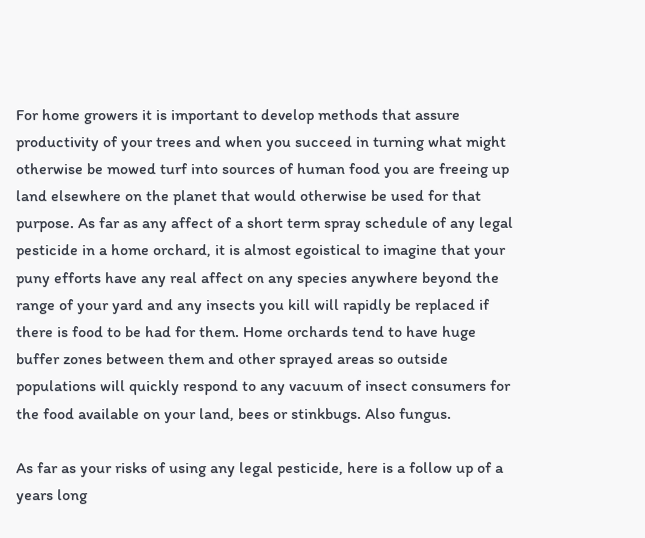For home growers it is important to develop methods that assure productivity of your trees and when you succeed in turning what might otherwise be mowed turf into sources of human food you are freeing up land elsewhere on the planet that would otherwise be used for that purpose. As far as any affect of a short term spray schedule of any legal pesticide in a home orchard, it is almost egoistical to imagine that your puny efforts have any real affect on any species anywhere beyond the range of your yard and any insects you kill will rapidly be replaced if there is food to be had for them. Home orchards tend to have huge buffer zones between them and other sprayed areas so outside populations will quickly respond to any vacuum of insect consumers for the food available on your land, bees or stinkbugs. Also fungus.

As far as your risks of using any legal pesticide, here is a follow up of a years long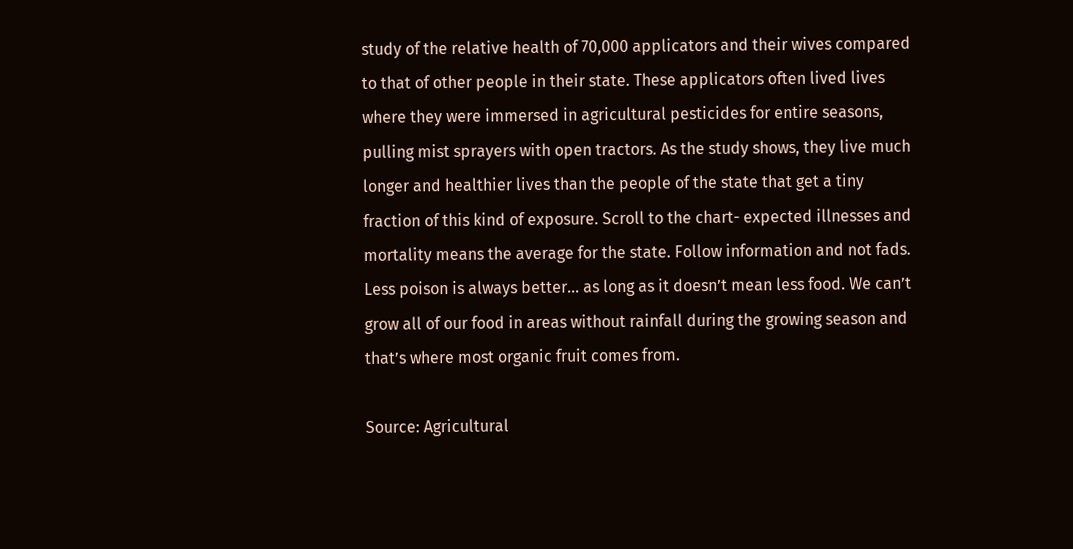study of the relative health of 70,000 applicators and their wives compared to that of other people in their state. These applicators often lived lives where they were immersed in agricultural pesticides for entire seasons, pulling mist sprayers with open tractors. As the study shows, they live much longer and healthier lives than the people of the state that get a tiny fraction of this kind of exposure. Scroll to the chart- expected illnesses and mortality means the average for the state. Follow information and not fads. Less poison is always better… as long as it doesn’t mean less food. We can’t grow all of our food in areas without rainfall during the growing season and that’s where most organic fruit comes from.

Source: Agricultural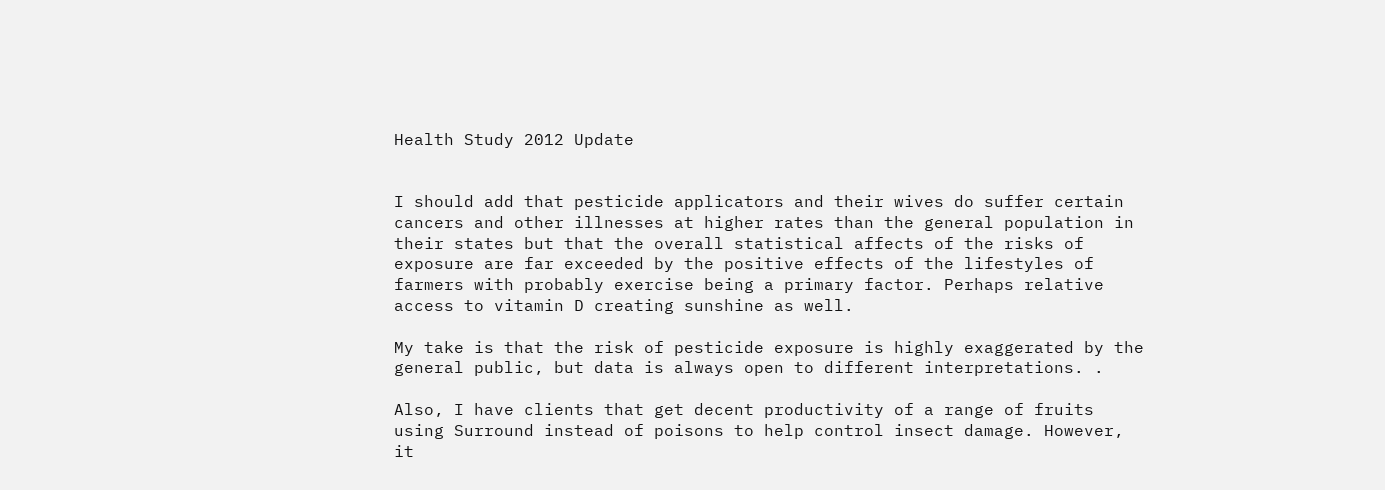Health Study 2012 Update


I should add that pesticide applicators and their wives do suffer certain cancers and other illnesses at higher rates than the general population in their states but that the overall statistical affects of the risks of exposure are far exceeded by the positive effects of the lifestyles of farmers with probably exercise being a primary factor. Perhaps relative access to vitamin D creating sunshine as well.

My take is that the risk of pesticide exposure is highly exaggerated by the general public, but data is always open to different interpretations. .

Also, I have clients that get decent productivity of a range of fruits using Surround instead of poisons to help control insect damage. However, it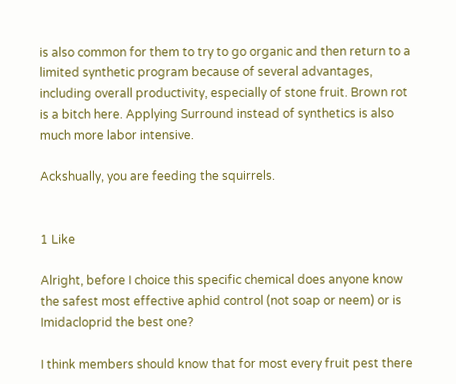is also common for them to try to go organic and then return to a limited synthetic program because of several advantages, including overall productivity, especially of stone fruit. Brown rot is a bitch here. Applying Surround instead of synthetics is also much more labor intensive.

Ackshually, you are feeding the squirrels.


1 Like

Alright, before I choice this specific chemical does anyone know the safest most effective aphid control (not soap or neem) or is Imidacloprid the best one?

I think members should know that for most every fruit pest there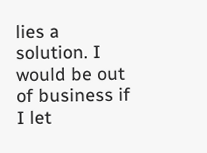lies a solution. I would be out of business if I let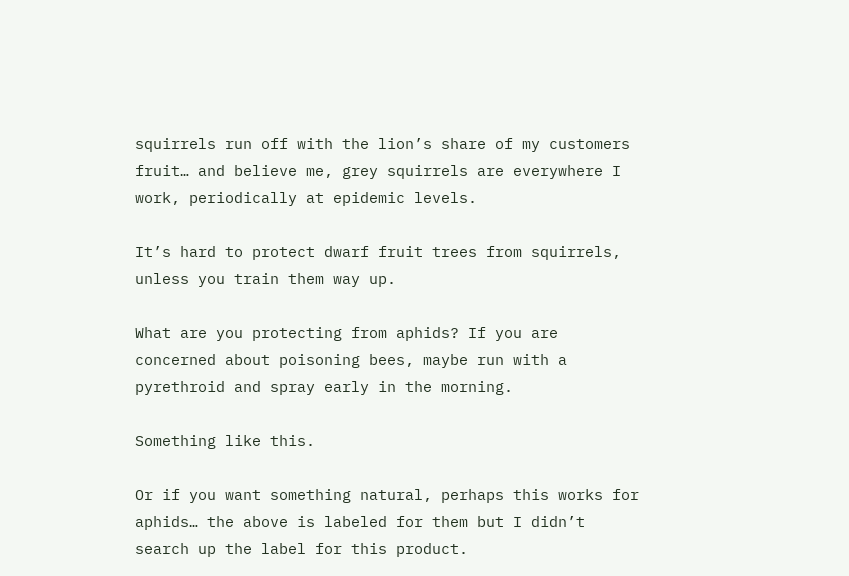squirrels run off with the lion’s share of my customers fruit… and believe me, grey squirrels are everywhere I work, periodically at epidemic levels.

It’s hard to protect dwarf fruit trees from squirrels, unless you train them way up.

What are you protecting from aphids? If you are concerned about poisoning bees, maybe run with a pyrethroid and spray early in the morning.

Something like this.

Or if you want something natural, perhaps this works for aphids… the above is labeled for them but I didn’t search up the label for this product.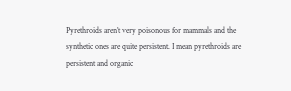Pyrethroids aren’t very poisonous for mammals and the synthetic ones are quite persistent. I mean pyrethroids are persistent and organic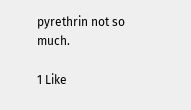pyrethrin not so much.

1 Like